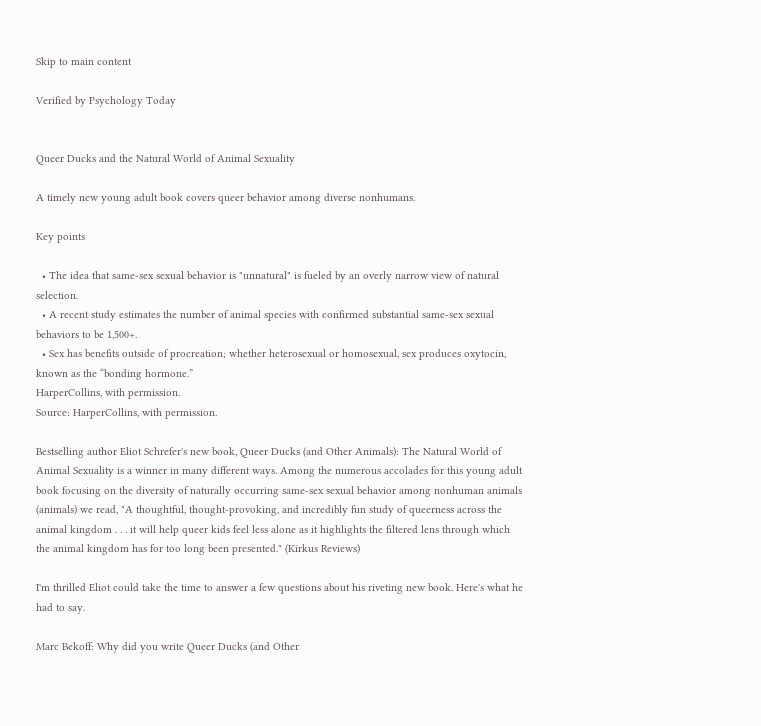Skip to main content

Verified by Psychology Today


Queer Ducks and the Natural World of Animal Sexuality

A timely new young adult book covers queer behavior among diverse nonhumans.

Key points

  • The idea that same-sex sexual behavior is "unnatural" is fueled by an overly narrow view of natural selection.
  • A recent study estimates the number of animal species with confirmed substantial same-sex sexual behaviors to be 1,500+.
  • Sex has benefits outside of procreation; whether heterosexual or homosexual, sex produces oxytocin, known as the “bonding hormone.”
HarperCollins, with permission.
Source: HarperCollins, with permission.

Bestselling author Eliot Schrefer's new book, Queer Ducks (and Other Animals): The Natural World of Animal Sexuality is a winner in many different ways. Among the numerous accolades for this young adult book focusing on the diversity of naturally occurring same-sex sexual behavior among nonhuman animals (animals) we read, "A thoughtful, thought-provoking, and incredibly fun study of queerness across the animal kingdom . . . it will help queer kids feel less alone as it highlights the filtered lens through which the animal kingdom has for too long been presented." (Kirkus Reviews)

I'm thrilled Eliot could take the time to answer a few questions about his riveting new book. Here's what he had to say.

Marc Bekoff: Why did you write Queer Ducks (and Other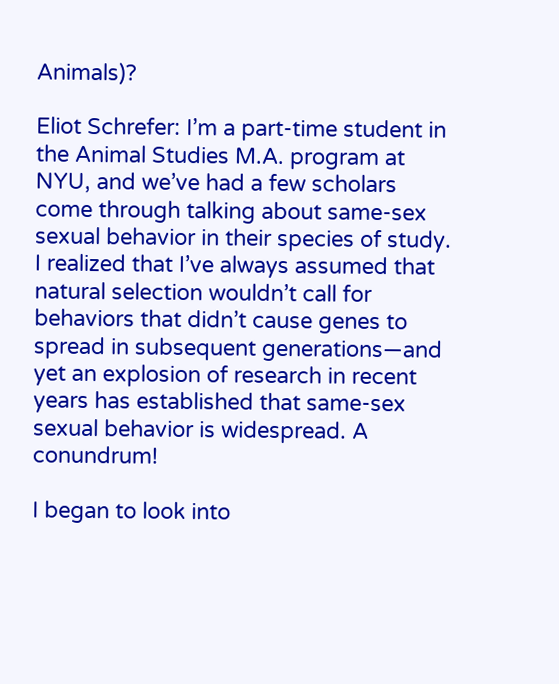Animals)?

Eliot Schrefer: I’m a part-time student in the Animal Studies M.A. program at NYU, and we’ve had a few scholars come through talking about same-sex sexual behavior in their species of study. I realized that I’ve always assumed that natural selection wouldn’t call for behaviors that didn’t cause genes to spread in subsequent generations—and yet an explosion of research in recent years has established that same-sex sexual behavior is widespread. A conundrum!

I began to look into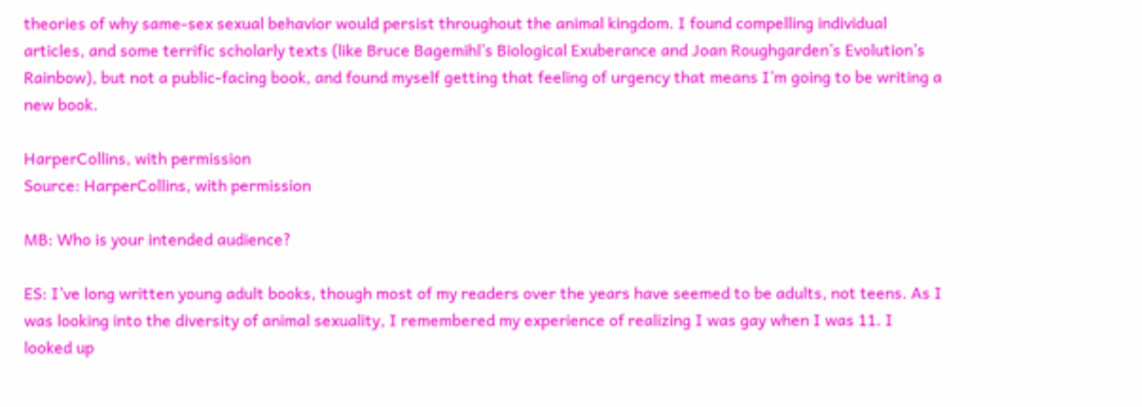theories of why same-sex sexual behavior would persist throughout the animal kingdom. I found compelling individual articles, and some terrific scholarly texts (like Bruce Bagemihl’s Biological Exuberance and Joan Roughgarden’s Evolution’s Rainbow), but not a public-facing book, and found myself getting that feeling of urgency that means I’m going to be writing a new book.

HarperCollins, with permission
Source: HarperCollins, with permission

MB: Who is your intended audience?

ES: I’ve long written young adult books, though most of my readers over the years have seemed to be adults, not teens. As I was looking into the diversity of animal sexuality, I remembered my experience of realizing I was gay when I was 11. I looked up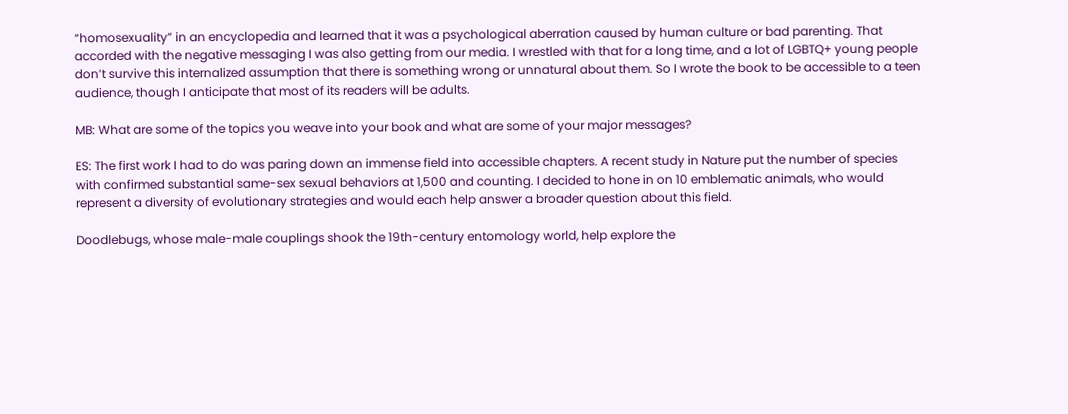“homosexuality” in an encyclopedia and learned that it was a psychological aberration caused by human culture or bad parenting. That accorded with the negative messaging I was also getting from our media. I wrestled with that for a long time, and a lot of LGBTQ+ young people don’t survive this internalized assumption that there is something wrong or unnatural about them. So I wrote the book to be accessible to a teen audience, though I anticipate that most of its readers will be adults.

MB: What are some of the topics you weave into your book and what are some of your major messages?

ES: The first work I had to do was paring down an immense field into accessible chapters. A recent study in Nature put the number of species with confirmed substantial same-sex sexual behaviors at 1,500 and counting. I decided to hone in on 10 emblematic animals, who would represent a diversity of evolutionary strategies and would each help answer a broader question about this field.

Doodlebugs, whose male-male couplings shook the 19th-century entomology world, help explore the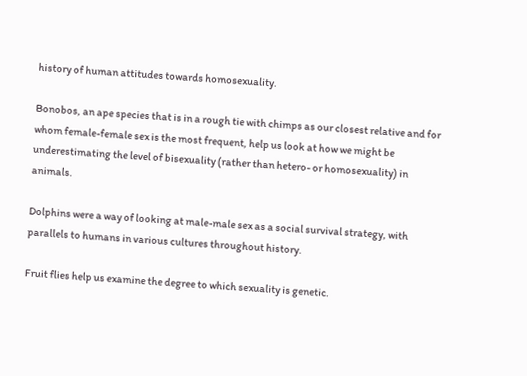history of human attitudes towards homosexuality.

Bonobos, an ape species that is in a rough tie with chimps as our closest relative and for whom female-female sex is the most frequent, help us look at how we might be underestimating the level of bisexuality (rather than hetero- or homosexuality) in animals.

Dolphins were a way of looking at male-male sex as a social survival strategy, with parallels to humans in various cultures throughout history.

Fruit flies help us examine the degree to which sexuality is genetic.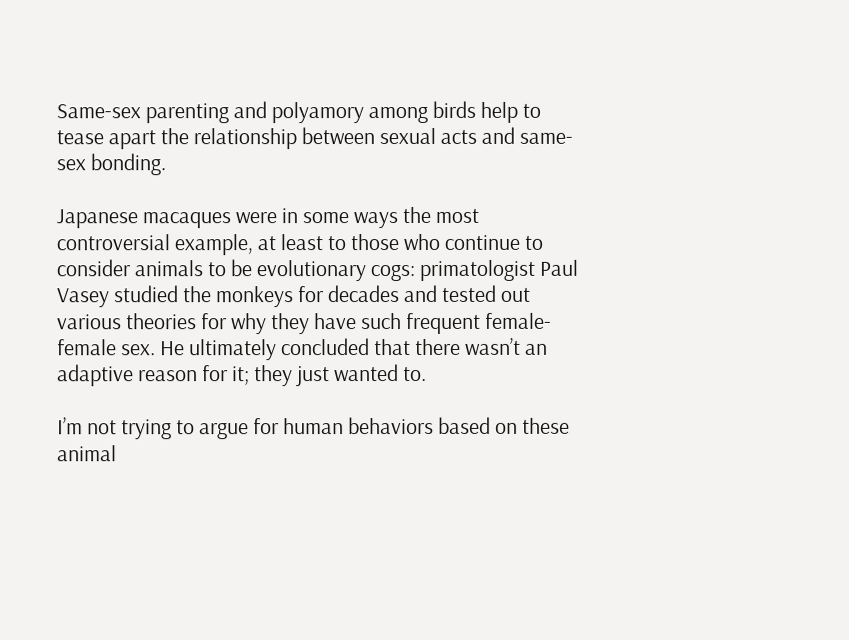Same-sex parenting and polyamory among birds help to tease apart the relationship between sexual acts and same-sex bonding.

Japanese macaques were in some ways the most controversial example, at least to those who continue to consider animals to be evolutionary cogs: primatologist Paul Vasey studied the monkeys for decades and tested out various theories for why they have such frequent female-female sex. He ultimately concluded that there wasn’t an adaptive reason for it; they just wanted to.

I’m not trying to argue for human behaviors based on these animal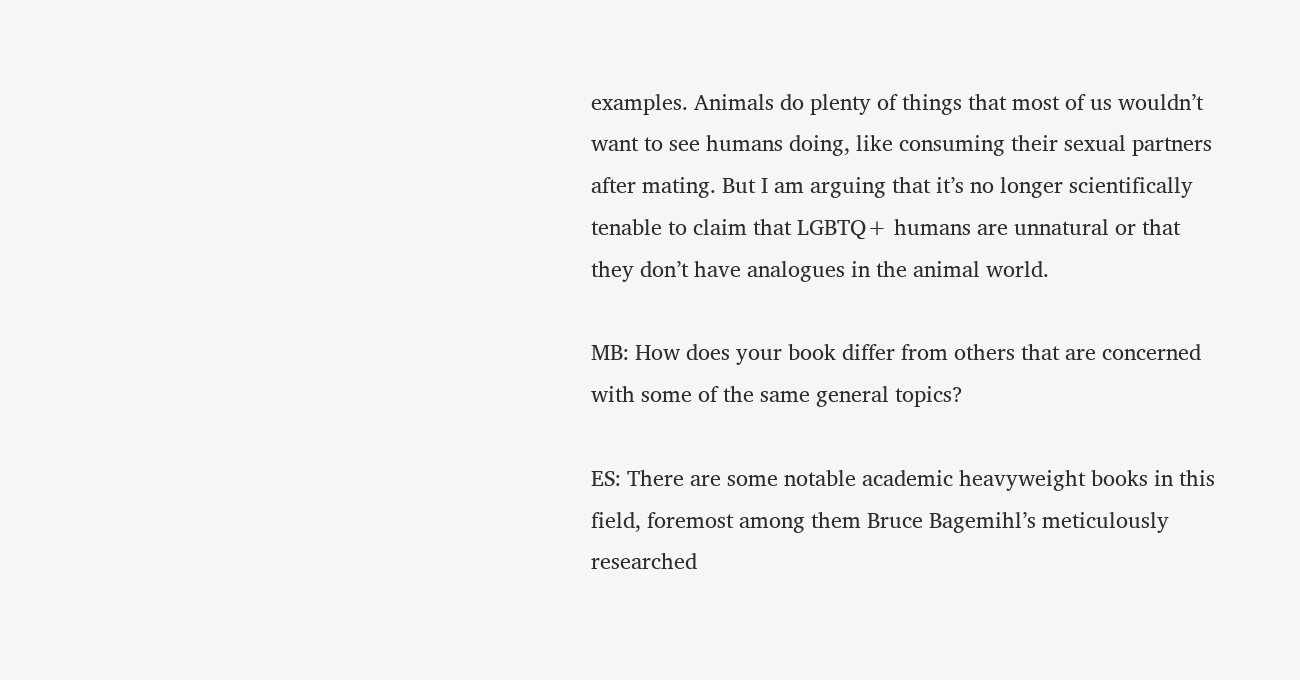examples. Animals do plenty of things that most of us wouldn’t want to see humans doing, like consuming their sexual partners after mating. But I am arguing that it’s no longer scientifically tenable to claim that LGBTQ+ humans are unnatural or that they don’t have analogues in the animal world.

MB: How does your book differ from others that are concerned with some of the same general topics?

ES: There are some notable academic heavyweight books in this field, foremost among them Bruce Bagemihl’s meticulously researched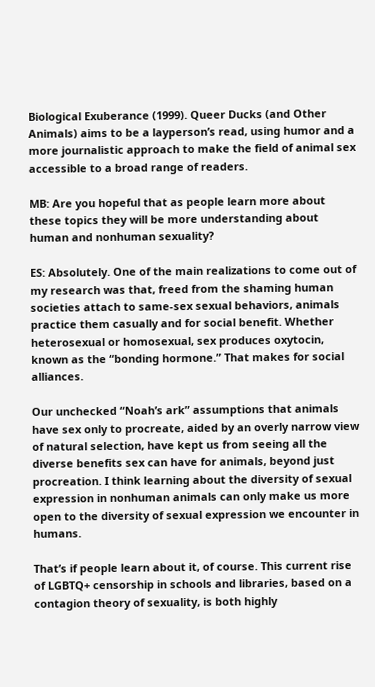Biological Exuberance (1999). Queer Ducks (and Other Animals) aims to be a layperson’s read, using humor and a more journalistic approach to make the field of animal sex accessible to a broad range of readers.

MB: Are you hopeful that as people learn more about these topics they will be more understanding about human and nonhuman sexuality?

ES: Absolutely. One of the main realizations to come out of my research was that, freed from the shaming human societies attach to same-sex sexual behaviors, animals practice them casually and for social benefit. Whether heterosexual or homosexual, sex produces oxytocin, known as the “bonding hormone.” That makes for social alliances.

Our unchecked “Noah’s ark” assumptions that animals have sex only to procreate, aided by an overly narrow view of natural selection, have kept us from seeing all the diverse benefits sex can have for animals, beyond just procreation. I think learning about the diversity of sexual expression in nonhuman animals can only make us more open to the diversity of sexual expression we encounter in humans.

That’s if people learn about it, of course. This current rise of LGBTQ+ censorship in schools and libraries, based on a contagion theory of sexuality, is both highly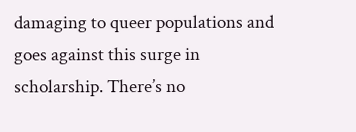damaging to queer populations and goes against this surge in scholarship. There’s no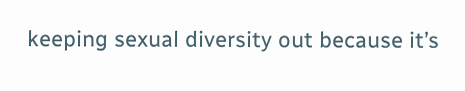keeping sexual diversity out because it’s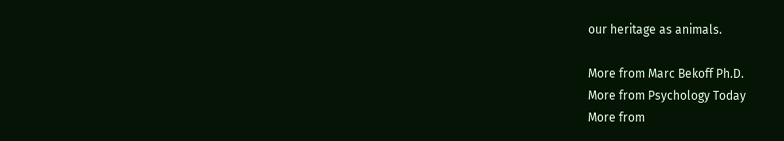our heritage as animals.

More from Marc Bekoff Ph.D.
More from Psychology Today
More from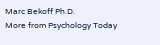Marc Bekoff Ph.D.
More from Psychology Today